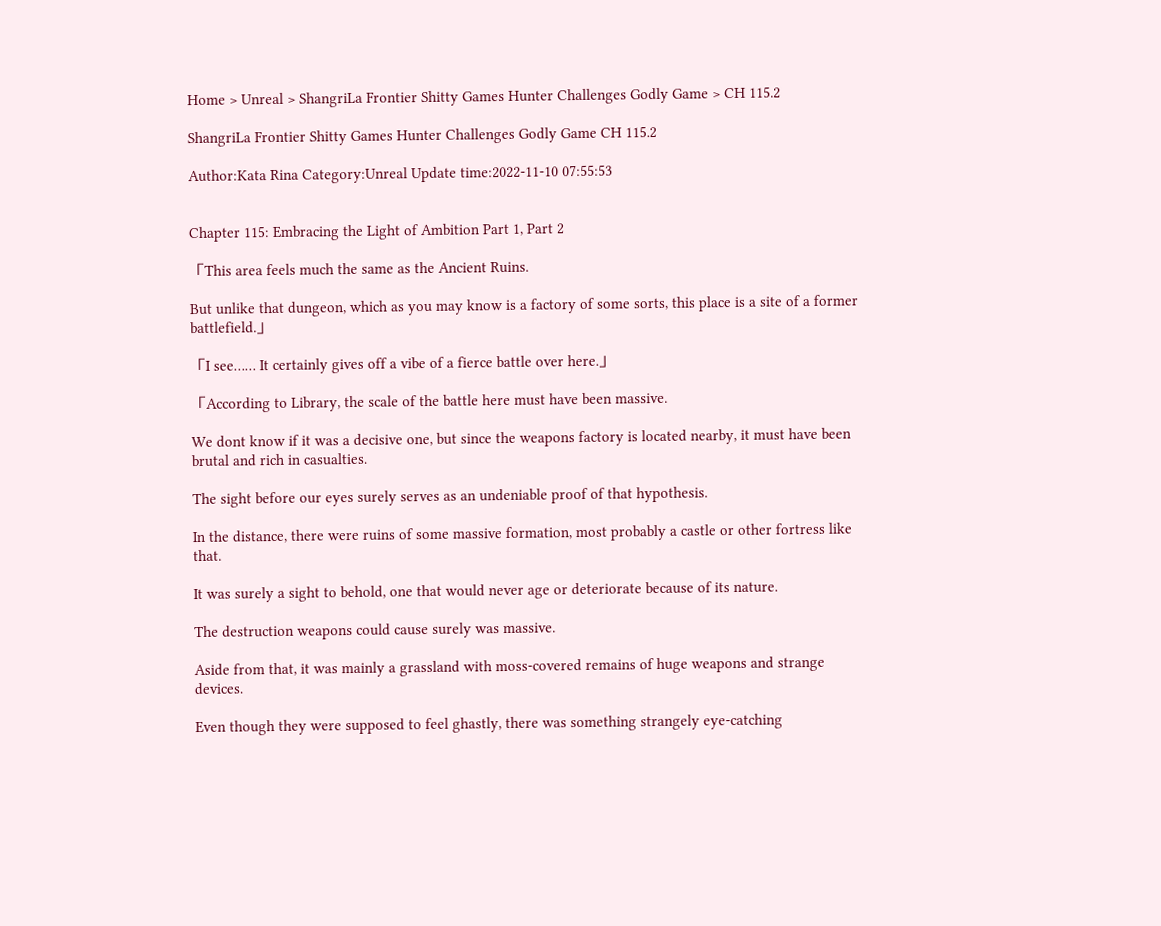Home > Unreal > ShangriLa Frontier Shitty Games Hunter Challenges Godly Game > CH 115.2

ShangriLa Frontier Shitty Games Hunter Challenges Godly Game CH 115.2

Author:Kata Rina Category:Unreal Update time:2022-11-10 07:55:53


Chapter 115: Embracing the Light of Ambition Part 1, Part 2

「This area feels much the same as the Ancient Ruins.

But unlike that dungeon, which as you may know is a factory of some sorts, this place is a site of a former battlefield.」

「I see…… It certainly gives off a vibe of a fierce battle over here.」

「According to Library, the scale of the battle here must have been massive.

We dont know if it was a decisive one, but since the weapons factory is located nearby, it must have been brutal and rich in casualties.

The sight before our eyes surely serves as an undeniable proof of that hypothesis.

In the distance, there were ruins of some massive formation, most probably a castle or other fortress like that.

It was surely a sight to behold, one that would never age or deteriorate because of its nature.

The destruction weapons could cause surely was massive.

Aside from that, it was mainly a grassland with moss-covered remains of huge weapons and strange devices.

Even though they were supposed to feel ghastly, there was something strangely eye-catching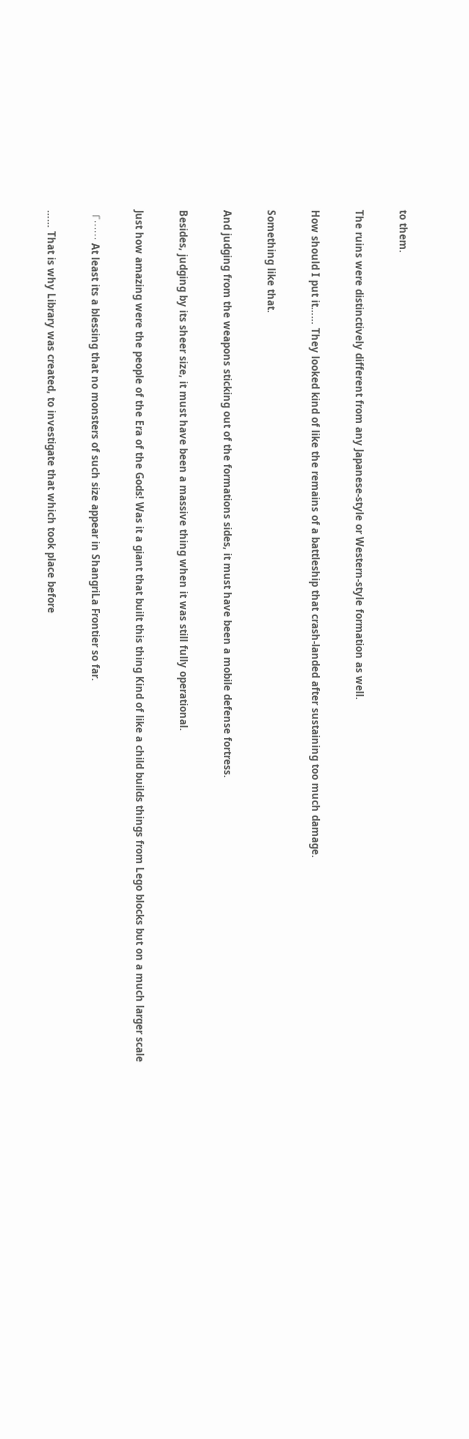to them.

The ruins were distinctively different from any Japanese-style or Western-style formation as well.

How should I put it…… They looked kind of like the remains of a battleship that crash-landed after sustaining too much damage.

Something like that.

And judging from the weapons sticking out of the formations sides, it must have been a mobile defense fortress.

Besides, judging by its sheer size, it must have been a massive thing when it was still fully operational.

Just how amazing were the people of the Era of the Gods! Was it a giant that built this thing Kind of like a child builds things from Lego blocks but on a much larger scale

「…… At least its a blessing that no monsters of such size appear in ShangriLa Frontier so far.

…… That is why Library was created, to investigate that which took place before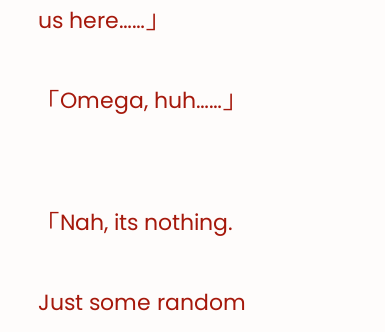us here……」

「Omega, huh……」


「Nah, its nothing.

Just some random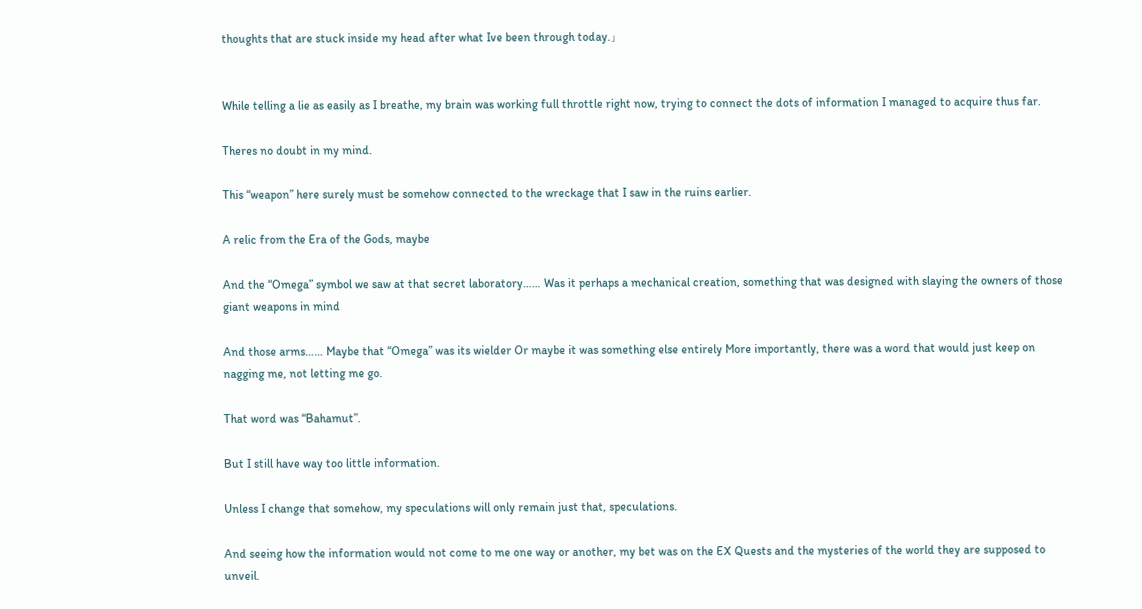thoughts that are stuck inside my head after what Ive been through today.」


While telling a lie as easily as I breathe, my brain was working full throttle right now, trying to connect the dots of information I managed to acquire thus far.

Theres no doubt in my mind.

This “weapon” here surely must be somehow connected to the wreckage that I saw in the ruins earlier.

A relic from the Era of the Gods, maybe

And the “Omega” symbol we saw at that secret laboratory…… Was it perhaps a mechanical creation, something that was designed with slaying the owners of those giant weapons in mind

And those arms…… Maybe that “Omega” was its wielder Or maybe it was something else entirely More importantly, there was a word that would just keep on nagging me, not letting me go.

That word was “Bahamut”.

But I still have way too little information.

Unless I change that somehow, my speculations will only remain just that, speculations.

And seeing how the information would not come to me one way or another, my bet was on the EX Quests and the mysteries of the world they are supposed to unveil.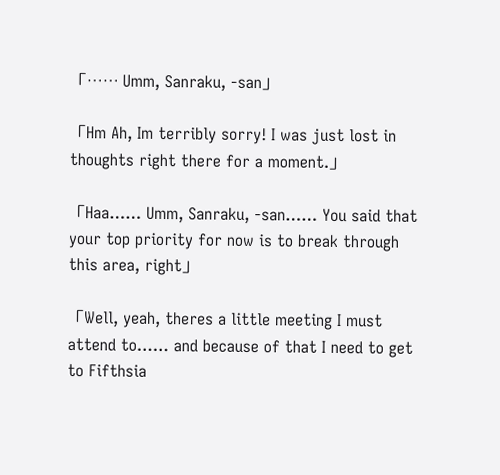「…… Umm, Sanraku, -san」

「Hm Ah, Im terribly sorry! I was just lost in thoughts right there for a moment.」

「Haa…… Umm, Sanraku, -san…… You said that your top priority for now is to break through this area, right」

「Well, yeah, theres a little meeting I must attend to…… and because of that I need to get to Fifthsia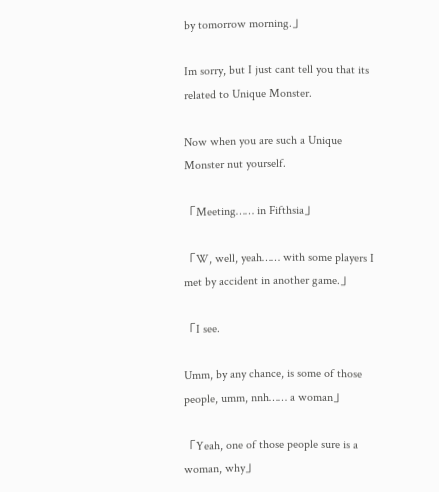by tomorrow morning.」

Im sorry, but I just cant tell you that its related to Unique Monster.

Now when you are such a Unique Monster nut yourself.

「Meeting…… in Fifthsia」

「W, well, yeah…… with some players I met by accident in another game.」

「I see.

Umm, by any chance, is some of those people, umm, nnh…… a woman」

「Yeah, one of those people sure is a woman, why」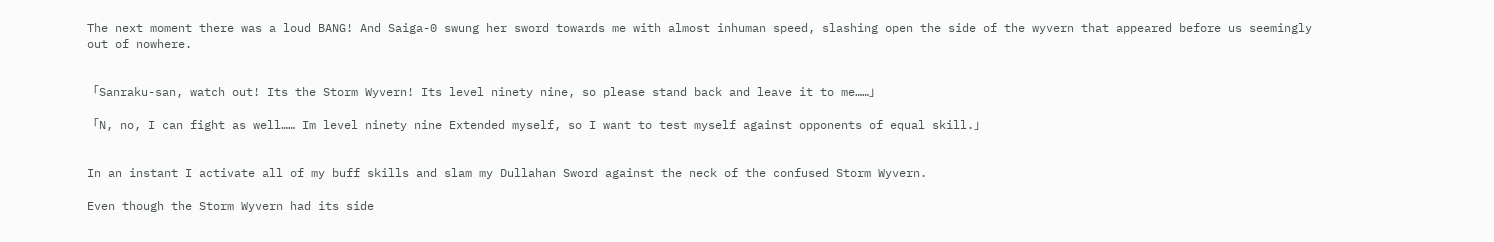The next moment there was a loud BANG! And Saiga-0 swung her sword towards me with almost inhuman speed, slashing open the side of the wyvern that appeared before us seemingly out of nowhere.


「Sanraku-san, watch out! Its the Storm Wyvern! Its level ninety nine, so please stand back and leave it to me……」

「N, no, I can fight as well…… Im level ninety nine Extended myself, so I want to test myself against opponents of equal skill.」


In an instant I activate all of my buff skills and slam my Dullahan Sword against the neck of the confused Storm Wyvern.

Even though the Storm Wyvern had its side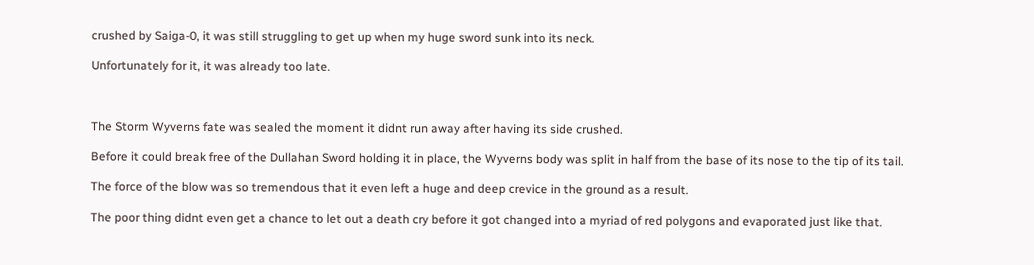crushed by Saiga-0, it was still struggling to get up when my huge sword sunk into its neck.

Unfortunately for it, it was already too late.



The Storm Wyverns fate was sealed the moment it didnt run away after having its side crushed.

Before it could break free of the Dullahan Sword holding it in place, the Wyverns body was split in half from the base of its nose to the tip of its tail.

The force of the blow was so tremendous that it even left a huge and deep crevice in the ground as a result.

The poor thing didnt even get a chance to let out a death cry before it got changed into a myriad of red polygons and evaporated just like that.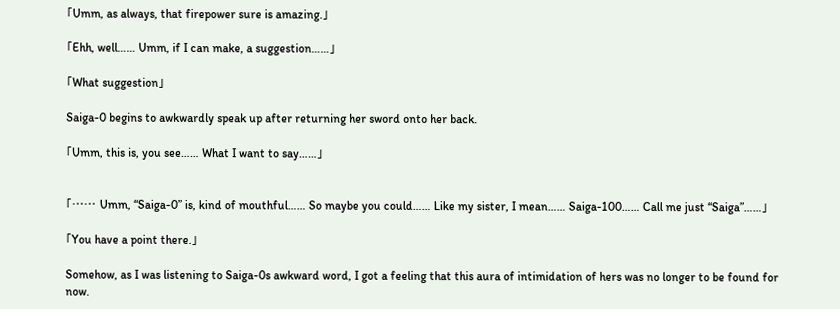「Umm, as always, that firepower sure is amazing.」

「Ehh, well…… Umm, if I can make, a suggestion……」

「What suggestion」

Saiga-0 begins to awkwardly speak up after returning her sword onto her back.

「Umm, this is, you see…… What I want to say……」


「…… Umm, “Saiga-0” is, kind of mouthful…… So maybe you could…… Like my sister, I mean…… Saiga-100…… Call me just “Saiga”……」

「You have a point there.」

Somehow, as I was listening to Saiga-0s awkward word, I got a feeling that this aura of intimidation of hers was no longer to be found for now.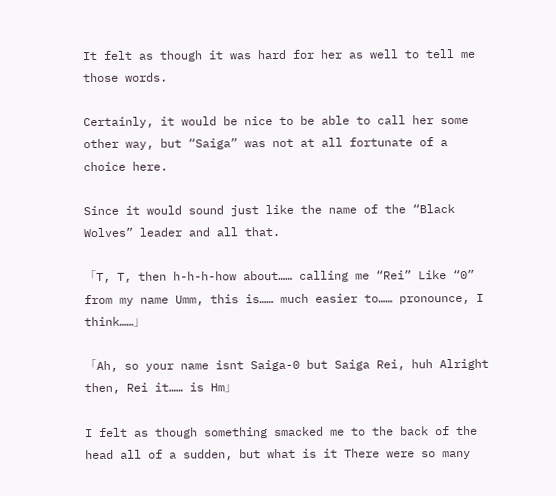It felt as though it was hard for her as well to tell me those words.

Certainly, it would be nice to be able to call her some other way, but “Saiga” was not at all fortunate of a choice here.

Since it would sound just like the name of the “Black Wolves” leader and all that.

「T, T, then h-h-h-how about…… calling me “Rei” Like “0” from my name Umm, this is…… much easier to…… pronounce, I think……」

「Ah, so your name isnt Saiga-0 but Saiga Rei, huh Alright then, Rei it…… is Hm」

I felt as though something smacked me to the back of the head all of a sudden, but what is it There were so many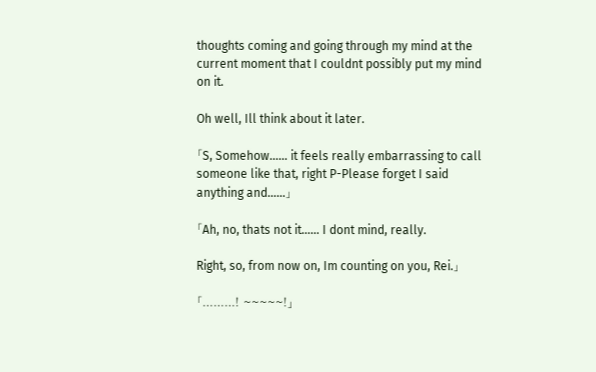thoughts coming and going through my mind at the current moment that I couldnt possibly put my mind on it.

Oh well, Ill think about it later.

「S, Somehow…… it feels really embarrassing to call someone like that, right P-Please forget I said anything and……」

「Ah, no, thats not it…… I dont mind, really.

Right, so, from now on, Im counting on you, Rei.」

「………! ~~~~~!」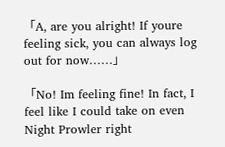「A, are you alright! If youre feeling sick, you can always log out for now……」

「No! Im feeling fine! In fact, I feel like I could take on even Night Prowler right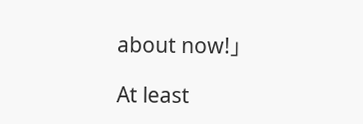about now!」

At least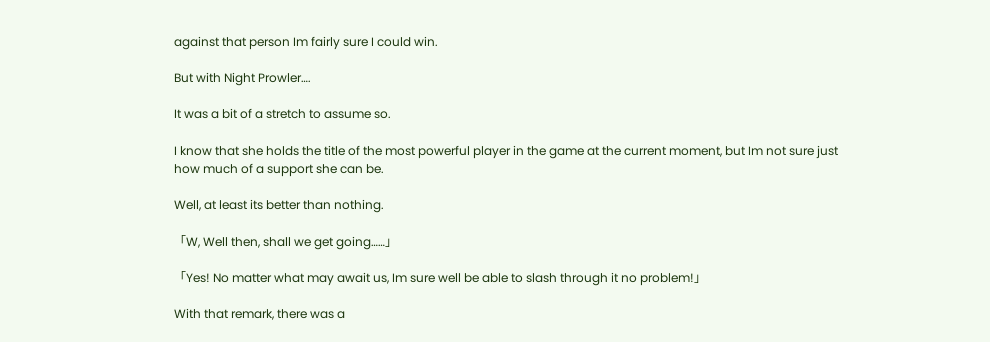against that person Im fairly sure I could win.

But with Night Prowler….

It was a bit of a stretch to assume so.

I know that she holds the title of the most powerful player in the game at the current moment, but Im not sure just how much of a support she can be.

Well, at least its better than nothing.

「W, Well then, shall we get going……」

「Yes! No matter what may await us, Im sure well be able to slash through it no problem!」

With that remark, there was a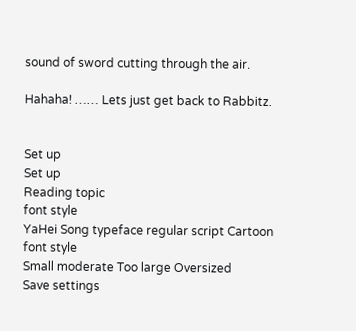sound of sword cutting through the air.

Hahaha! …… Lets just get back to Rabbitz.


Set up
Set up
Reading topic
font style
YaHei Song typeface regular script Cartoon
font style
Small moderate Too large Oversized
Save settings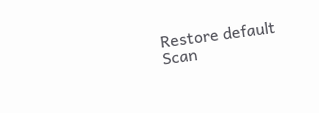Restore default
Scan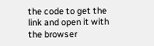the code to get the link and open it with the browser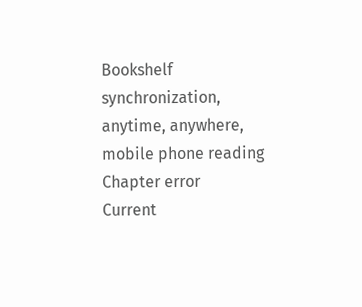Bookshelf synchronization, anytime, anywhere, mobile phone reading
Chapter error
Current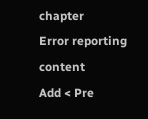chapter
Error reporting content
Add < Pre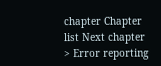chapter Chapter list Next chapter > Error reporting